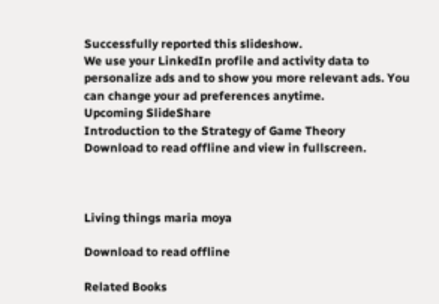Successfully reported this slideshow.
We use your LinkedIn profile and activity data to personalize ads and to show you more relevant ads. You can change your ad preferences anytime.
Upcoming SlideShare
Introduction to the Strategy of Game Theory
Download to read offline and view in fullscreen.



Living things maria moya

Download to read offline

Related Books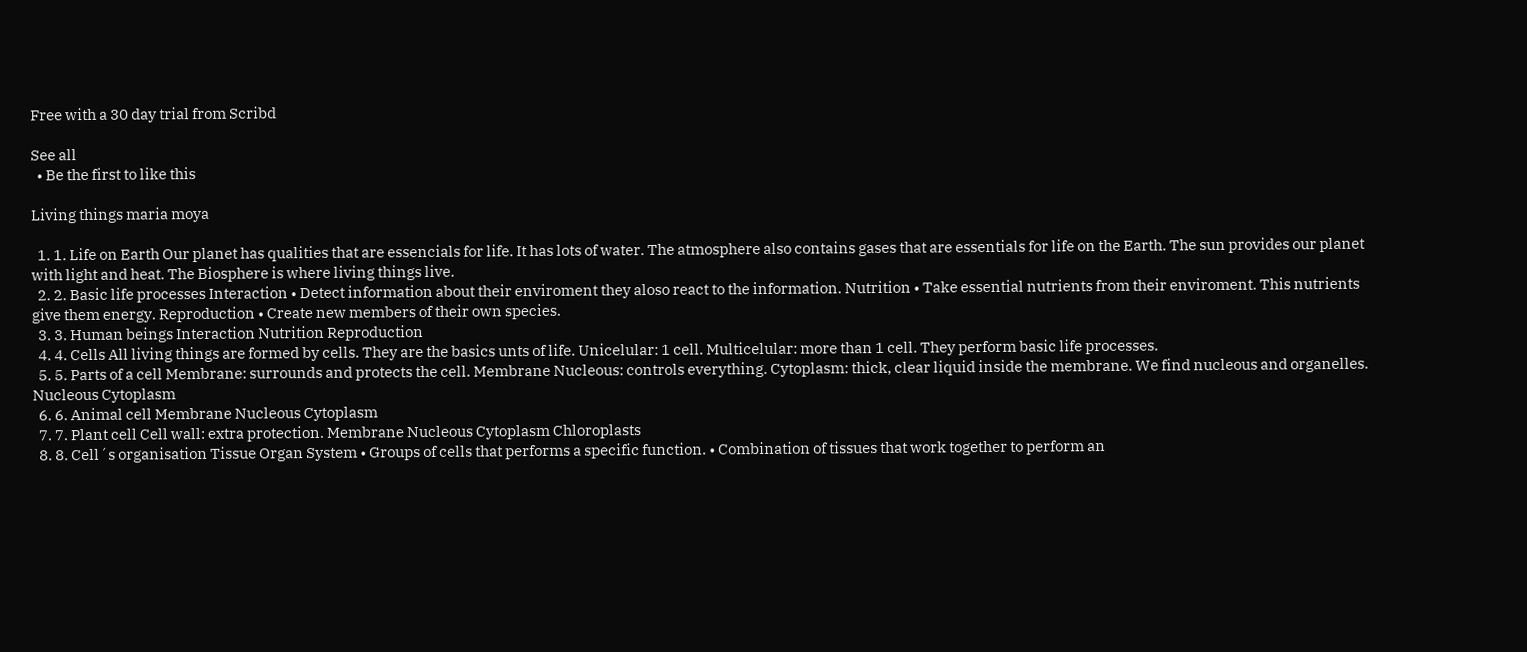Free with a 30 day trial from Scribd

See all
  • Be the first to like this

Living things maria moya

  1. 1. Life on Earth Our planet has qualities that are essencials for life. It has lots of water. The atmosphere also contains gases that are essentials for life on the Earth. The sun provides our planet with light and heat. The Biosphere is where living things live.
  2. 2. Basic life processes Interaction • Detect information about their enviroment they aloso react to the information. Nutrition • Take essential nutrients from their enviroment. This nutrients give them energy. Reproduction • Create new members of their own species.
  3. 3. Human beings Interaction Nutrition Reproduction
  4. 4. Cells All living things are formed by cells. They are the basics unts of life. Unicelular: 1 cell. Multicelular: more than 1 cell. They perform basic life processes.
  5. 5. Parts of a cell Membrane: surrounds and protects the cell. Membrane Nucleous: controls everything. Cytoplasm: thick, clear liquid inside the membrane. We find nucleous and organelles. Nucleous Cytoplasm
  6. 6. Animal cell Membrane Nucleous Cytoplasm
  7. 7. Plant cell Cell wall: extra protection. Membrane Nucleous Cytoplasm Chloroplasts
  8. 8. Cell´s organisation Tissue Organ System • Groups of cells that performs a specific function. • Combination of tissues that work together to perform an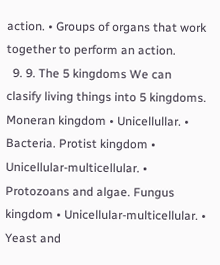action. • Groups of organs that work together to perform an action.
  9. 9. The 5 kingdoms We can clasify living things into 5 kingdoms. Moneran kingdom • Unicellullar. • Bacteria. Protist kingdom • Unicellular-multicellular. • Protozoans and algae. Fungus kingdom • Unicellular-multicellular. • Yeast and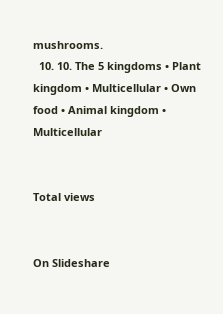mushrooms.
  10. 10. The 5 kingdoms • Plant kingdom • Multicellular • Own food • Animal kingdom • Multicellular


Total views


On Slideshare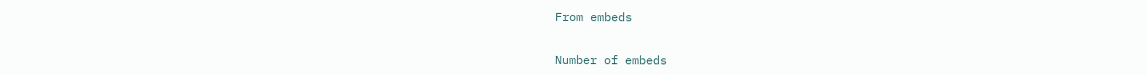From embeds


Number of embeds